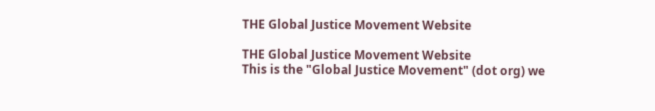THE Global Justice Movement Website

THE Global Justice Movement Website
This is the "Global Justice Movement" (dot org) we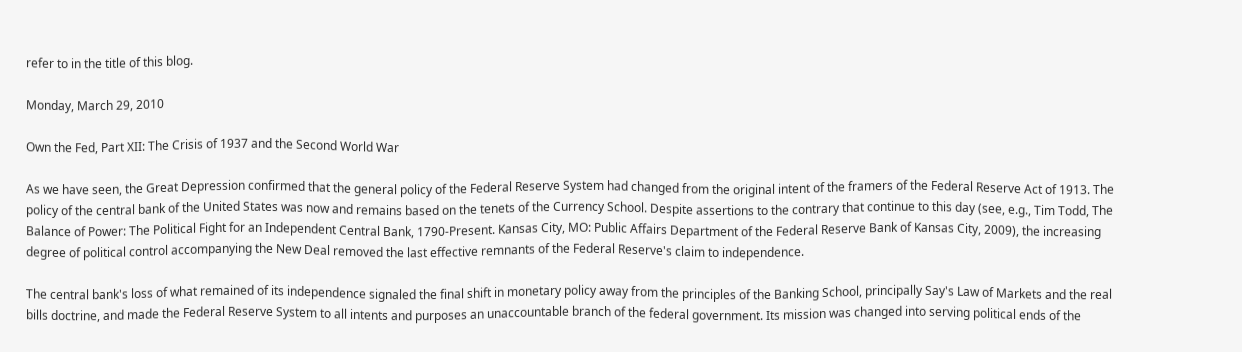refer to in the title of this blog.

Monday, March 29, 2010

Own the Fed, Part XII: The Crisis of 1937 and the Second World War

As we have seen, the Great Depression confirmed that the general policy of the Federal Reserve System had changed from the original intent of the framers of the Federal Reserve Act of 1913. The policy of the central bank of the United States was now and remains based on the tenets of the Currency School. Despite assertions to the contrary that continue to this day (see, e.g., Tim Todd, The Balance of Power: The Political Fight for an Independent Central Bank, 1790-Present. Kansas City, MO: Public Affairs Department of the Federal Reserve Bank of Kansas City, 2009), the increasing degree of political control accompanying the New Deal removed the last effective remnants of the Federal Reserve's claim to independence.

The central bank's loss of what remained of its independence signaled the final shift in monetary policy away from the principles of the Banking School, principally Say's Law of Markets and the real bills doctrine, and made the Federal Reserve System to all intents and purposes an unaccountable branch of the federal government. Its mission was changed into serving political ends of the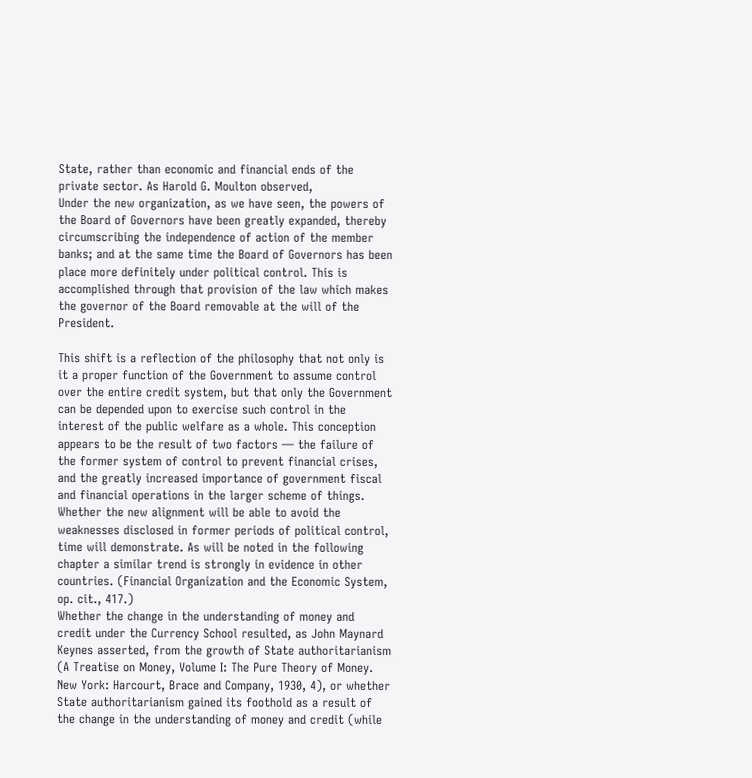State, rather than economic and financial ends of the private sector. As Harold G. Moulton observed,
Under the new organization, as we have seen, the powers of the Board of Governors have been greatly expanded, thereby circumscribing the independence of action of the member banks; and at the same time the Board of Governors has been place more definitely under political control. This is accomplished through that provision of the law which makes the governor of the Board removable at the will of the President.

This shift is a reflection of the philosophy that not only is it a proper function of the Government to assume control over the entire credit system, but that only the Government can be depended upon to exercise such control in the interest of the public welfare as a whole. This conception appears to be the result of two factors — the failure of the former system of control to prevent financial crises, and the greatly increased importance of government fiscal and financial operations in the larger scheme of things. Whether the new alignment will be able to avoid the weaknesses disclosed in former periods of political control, time will demonstrate. As will be noted in the following chapter a similar trend is strongly in evidence in other countries. (Financial Organization and the Economic System, op. cit., 417.)
Whether the change in the understanding of money and credit under the Currency School resulted, as John Maynard Keynes asserted, from the growth of State authoritarianism (A Treatise on Money, Volume I: The Pure Theory of Money. New York: Harcourt, Brace and Company, 1930, 4), or whether State authoritarianism gained its foothold as a result of the change in the understanding of money and credit (while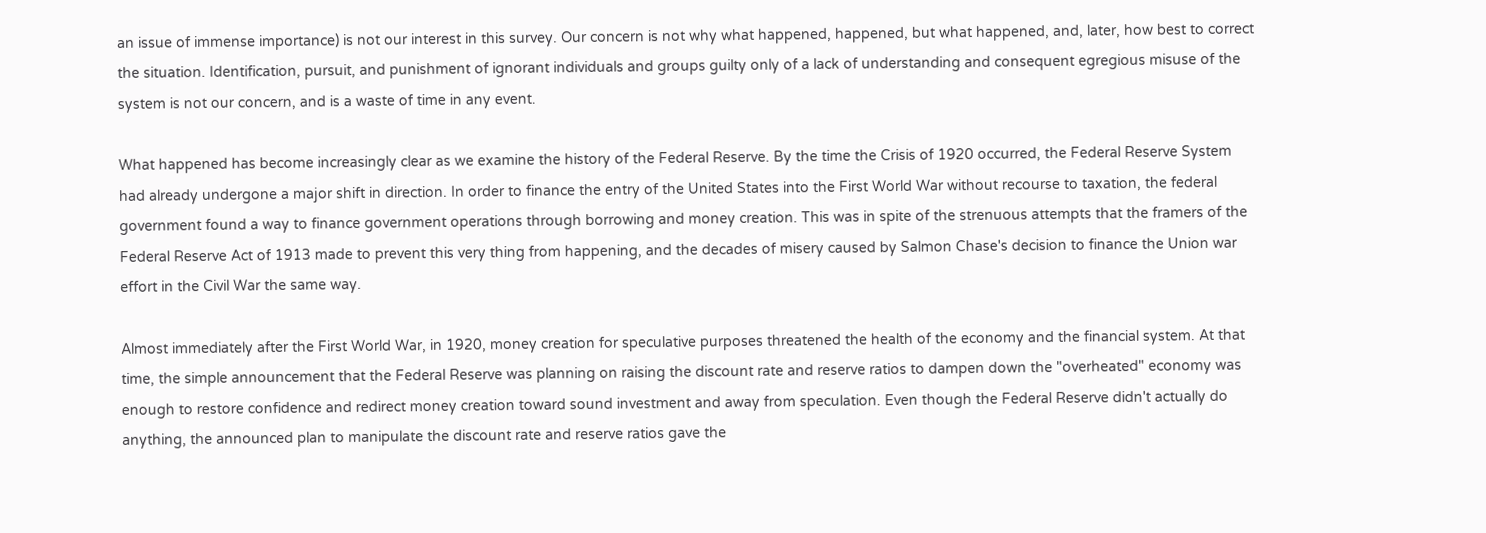an issue of immense importance) is not our interest in this survey. Our concern is not why what happened, happened, but what happened, and, later, how best to correct the situation. Identification, pursuit, and punishment of ignorant individuals and groups guilty only of a lack of understanding and consequent egregious misuse of the system is not our concern, and is a waste of time in any event.

What happened has become increasingly clear as we examine the history of the Federal Reserve. By the time the Crisis of 1920 occurred, the Federal Reserve System had already undergone a major shift in direction. In order to finance the entry of the United States into the First World War without recourse to taxation, the federal government found a way to finance government operations through borrowing and money creation. This was in spite of the strenuous attempts that the framers of the Federal Reserve Act of 1913 made to prevent this very thing from happening, and the decades of misery caused by Salmon Chase's decision to finance the Union war effort in the Civil War the same way.

Almost immediately after the First World War, in 1920, money creation for speculative purposes threatened the health of the economy and the financial system. At that time, the simple announcement that the Federal Reserve was planning on raising the discount rate and reserve ratios to dampen down the "overheated" economy was enough to restore confidence and redirect money creation toward sound investment and away from speculation. Even though the Federal Reserve didn't actually do anything, the announced plan to manipulate the discount rate and reserve ratios gave the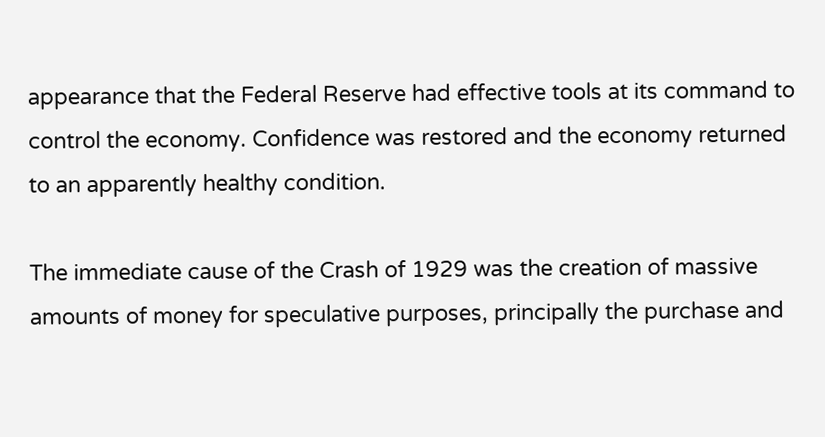appearance that the Federal Reserve had effective tools at its command to control the economy. Confidence was restored and the economy returned to an apparently healthy condition.

The immediate cause of the Crash of 1929 was the creation of massive amounts of money for speculative purposes, principally the purchase and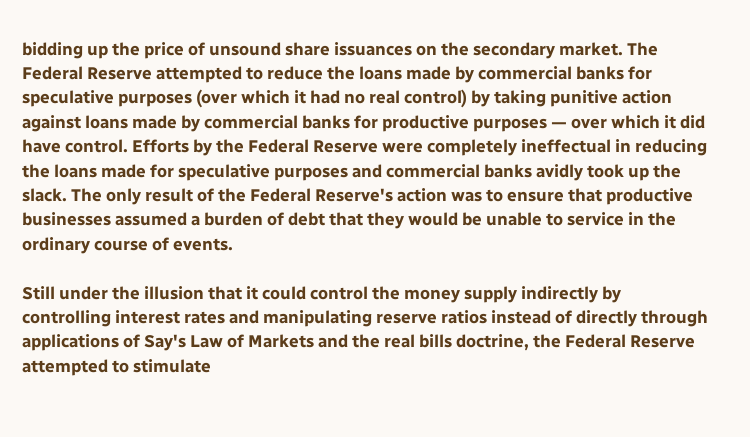bidding up the price of unsound share issuances on the secondary market. The Federal Reserve attempted to reduce the loans made by commercial banks for speculative purposes (over which it had no real control) by taking punitive action against loans made by commercial banks for productive purposes — over which it did have control. Efforts by the Federal Reserve were completely ineffectual in reducing the loans made for speculative purposes and commercial banks avidly took up the slack. The only result of the Federal Reserve's action was to ensure that productive businesses assumed a burden of debt that they would be unable to service in the ordinary course of events.

Still under the illusion that it could control the money supply indirectly by controlling interest rates and manipulating reserve ratios instead of directly through applications of Say's Law of Markets and the real bills doctrine, the Federal Reserve attempted to stimulate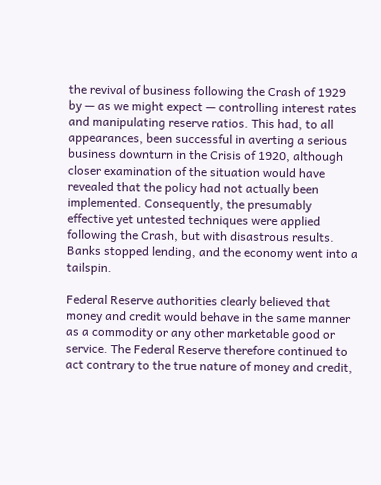the revival of business following the Crash of 1929 by — as we might expect — controlling interest rates and manipulating reserve ratios. This had, to all appearances, been successful in averting a serious business downturn in the Crisis of 1920, although closer examination of the situation would have revealed that the policy had not actually been implemented. Consequently, the presumably effective yet untested techniques were applied following the Crash, but with disastrous results. Banks stopped lending, and the economy went into a tailspin.

Federal Reserve authorities clearly believed that money and credit would behave in the same manner as a commodity or any other marketable good or service. The Federal Reserve therefore continued to act contrary to the true nature of money and credit,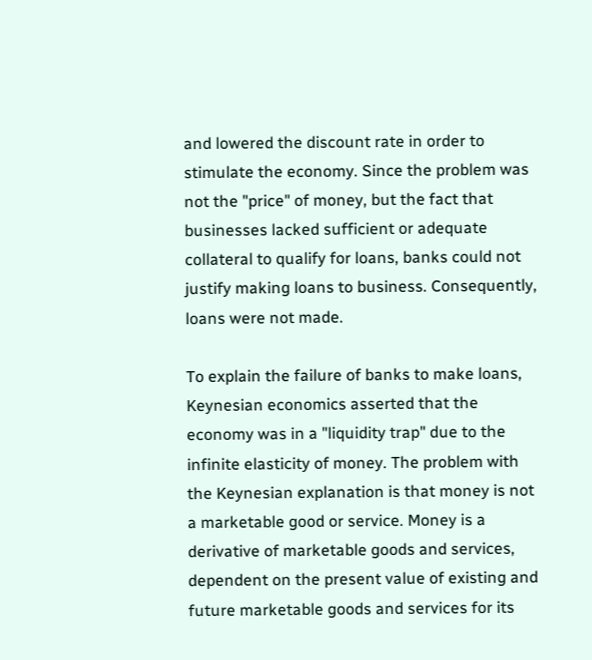and lowered the discount rate in order to stimulate the economy. Since the problem was not the "price" of money, but the fact that businesses lacked sufficient or adequate collateral to qualify for loans, banks could not justify making loans to business. Consequently, loans were not made.

To explain the failure of banks to make loans, Keynesian economics asserted that the economy was in a "liquidity trap" due to the infinite elasticity of money. The problem with the Keynesian explanation is that money is not a marketable good or service. Money is a derivative of marketable goods and services, dependent on the present value of existing and future marketable goods and services for its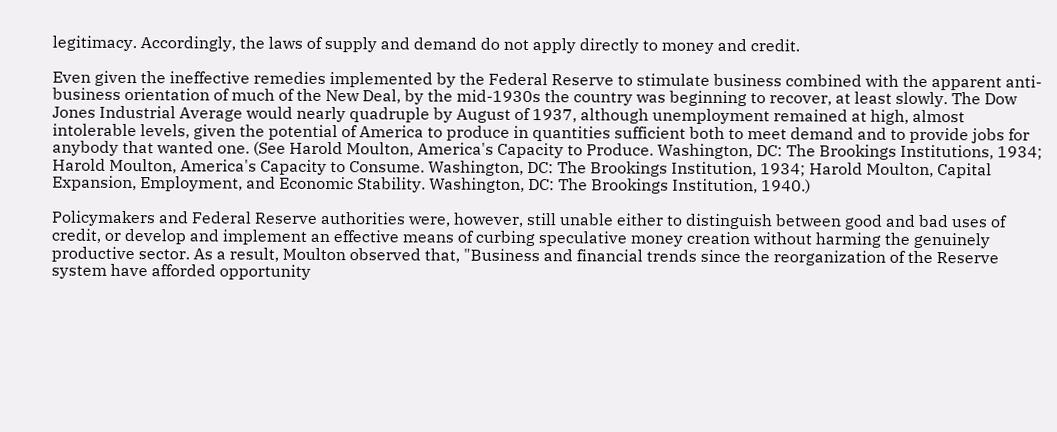legitimacy. Accordingly, the laws of supply and demand do not apply directly to money and credit.

Even given the ineffective remedies implemented by the Federal Reserve to stimulate business combined with the apparent anti-business orientation of much of the New Deal, by the mid-1930s the country was beginning to recover, at least slowly. The Dow Jones Industrial Average would nearly quadruple by August of 1937, although unemployment remained at high, almost intolerable levels, given the potential of America to produce in quantities sufficient both to meet demand and to provide jobs for anybody that wanted one. (See Harold Moulton, America's Capacity to Produce. Washington, DC: The Brookings Institutions, 1934; Harold Moulton, America's Capacity to Consume. Washington, DC: The Brookings Institution, 1934; Harold Moulton, Capital Expansion, Employment, and Economic Stability. Washington, DC: The Brookings Institution, 1940.)

Policymakers and Federal Reserve authorities were, however, still unable either to distinguish between good and bad uses of credit, or develop and implement an effective means of curbing speculative money creation without harming the genuinely productive sector. As a result, Moulton observed that, "Business and financial trends since the reorganization of the Reserve system have afforded opportunity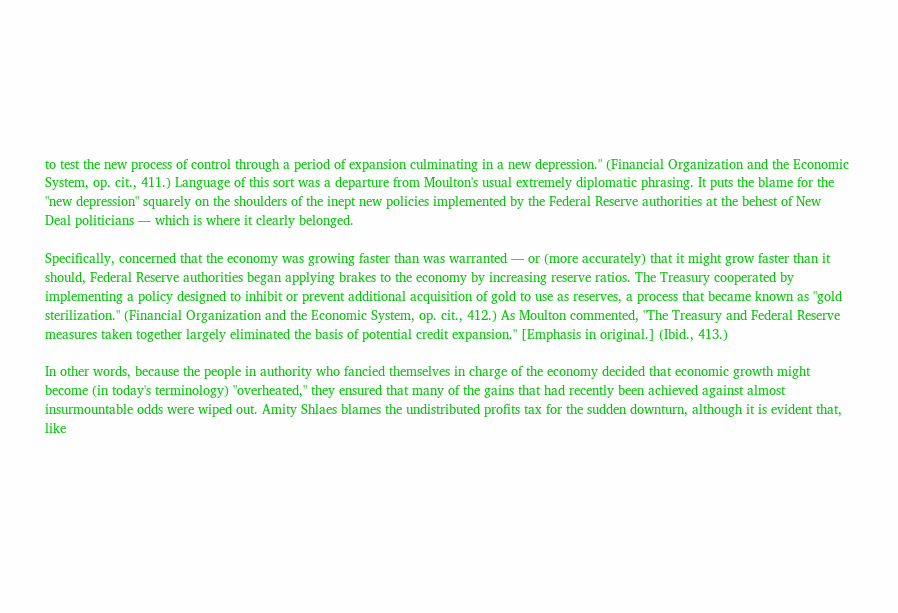to test the new process of control through a period of expansion culminating in a new depression." (Financial Organization and the Economic System, op. cit., 411.) Language of this sort was a departure from Moulton's usual extremely diplomatic phrasing. It puts the blame for the "new depression" squarely on the shoulders of the inept new policies implemented by the Federal Reserve authorities at the behest of New Deal politicians — which is where it clearly belonged.

Specifically, concerned that the economy was growing faster than was warranted — or (more accurately) that it might grow faster than it should, Federal Reserve authorities began applying brakes to the economy by increasing reserve ratios. The Treasury cooperated by implementing a policy designed to inhibit or prevent additional acquisition of gold to use as reserves, a process that became known as "gold sterilization." (Financial Organization and the Economic System, op. cit., 412.) As Moulton commented, "The Treasury and Federal Reserve measures taken together largely eliminated the basis of potential credit expansion." [Emphasis in original.] (Ibid., 413.)

In other words, because the people in authority who fancied themselves in charge of the economy decided that economic growth might become (in today's terminology) "overheated," they ensured that many of the gains that had recently been achieved against almost insurmountable odds were wiped out. Amity Shlaes blames the undistributed profits tax for the sudden downturn, although it is evident that, like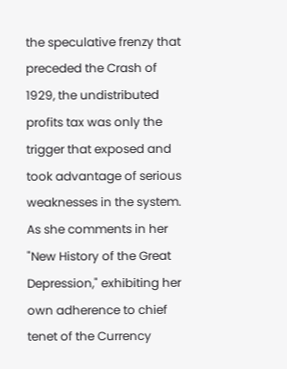the speculative frenzy that preceded the Crash of 1929, the undistributed profits tax was only the trigger that exposed and took advantage of serious weaknesses in the system. As she comments in her "New History of the Great Depression," exhibiting her own adherence to chief tenet of the Currency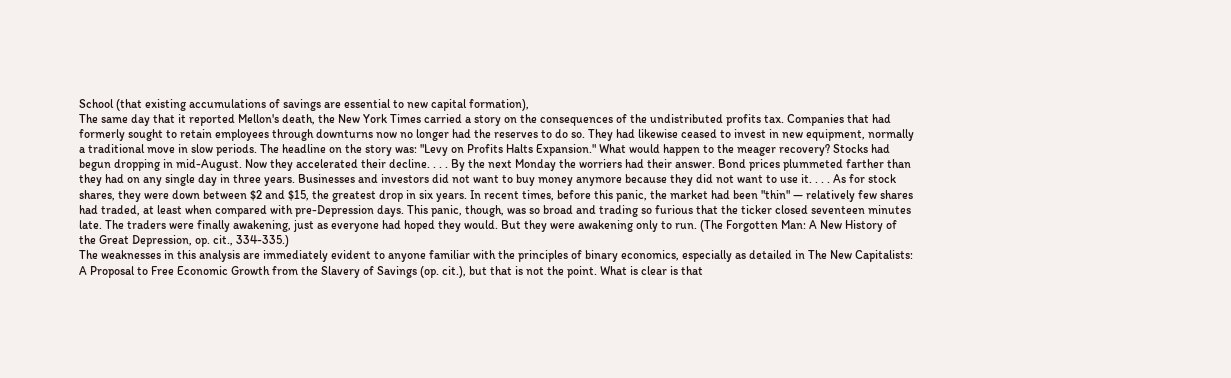School (that existing accumulations of savings are essential to new capital formation),
The same day that it reported Mellon's death, the New York Times carried a story on the consequences of the undistributed profits tax. Companies that had formerly sought to retain employees through downturns now no longer had the reserves to do so. They had likewise ceased to invest in new equipment, normally a traditional move in slow periods. The headline on the story was: "Levy on Profits Halts Expansion." What would happen to the meager recovery? Stocks had begun dropping in mid-August. Now they accelerated their decline. . . . By the next Monday the worriers had their answer. Bond prices plummeted farther than they had on any single day in three years. Businesses and investors did not want to buy money anymore because they did not want to use it. . . . As for stock shares, they were down between $2 and $15, the greatest drop in six years. In recent times, before this panic, the market had been "thin" — relatively few shares had traded, at least when compared with pre-Depression days. This panic, though, was so broad and trading so furious that the ticker closed seventeen minutes late. The traders were finally awakening, just as everyone had hoped they would. But they were awakening only to run. (The Forgotten Man: A New History of the Great Depression, op. cit., 334-335.)
The weaknesses in this analysis are immediately evident to anyone familiar with the principles of binary economics, especially as detailed in The New Capitalists: A Proposal to Free Economic Growth from the Slavery of Savings (op. cit.), but that is not the point. What is clear is that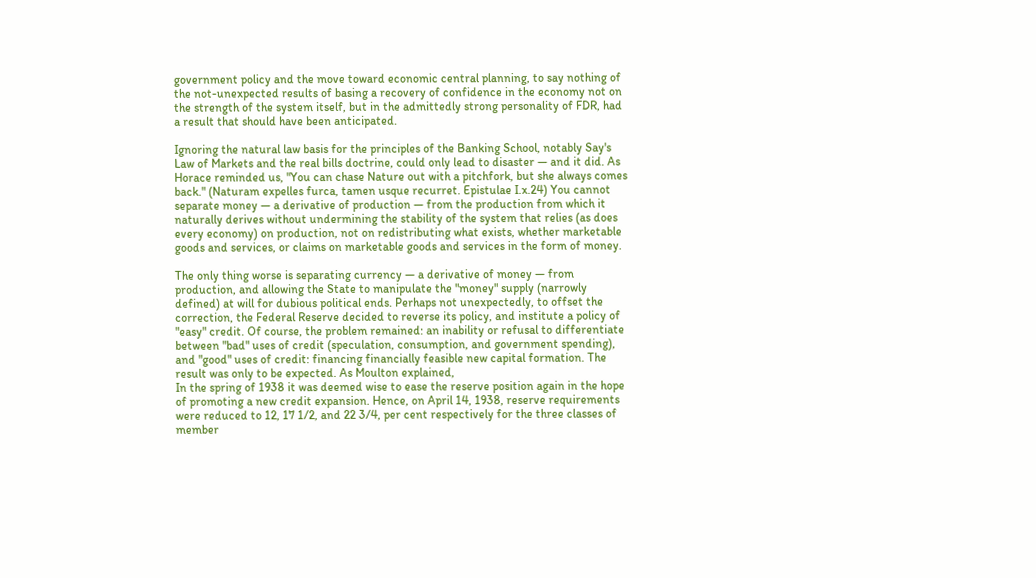government policy and the move toward economic central planning, to say nothing of the not-unexpected results of basing a recovery of confidence in the economy not on the strength of the system itself, but in the admittedly strong personality of FDR, had a result that should have been anticipated.

Ignoring the natural law basis for the principles of the Banking School, notably Say's Law of Markets and the real bills doctrine, could only lead to disaster — and it did. As Horace reminded us, "You can chase Nature out with a pitchfork, but she always comes back." (Naturam expelles furca, tamen usque recurret. Epistulae I.x.24) You cannot separate money — a derivative of production — from the production from which it naturally derives without undermining the stability of the system that relies (as does every economy) on production, not on redistributing what exists, whether marketable goods and services, or claims on marketable goods and services in the form of money.

The only thing worse is separating currency — a derivative of money — from production, and allowing the State to manipulate the "money" supply (narrowly defined) at will for dubious political ends. Perhaps not unexpectedly, to offset the correction, the Federal Reserve decided to reverse its policy, and institute a policy of "easy" credit. Of course, the problem remained: an inability or refusal to differentiate between "bad" uses of credit (speculation, consumption, and government spending), and "good" uses of credit: financing financially feasible new capital formation. The result was only to be expected. As Moulton explained,
In the spring of 1938 it was deemed wise to ease the reserve position again in the hope of promoting a new credit expansion. Hence, on April 14, 1938, reserve requirements were reduced to 12, 17 1/2, and 22 3/4, per cent respectively for the three classes of member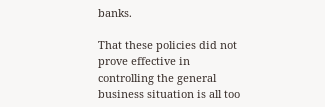banks.

That these policies did not prove effective in controlling the general business situation is all too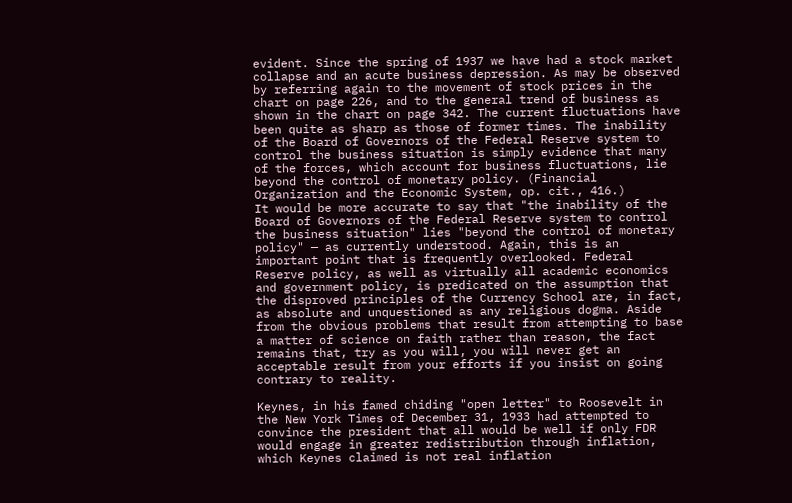evident. Since the spring of 1937 we have had a stock market collapse and an acute business depression. As may be observed by referring again to the movement of stock prices in the chart on page 226, and to the general trend of business as shown in the chart on page 342. The current fluctuations have been quite as sharp as those of former times. The inability of the Board of Governors of the Federal Reserve system to control the business situation is simply evidence that many of the forces, which account for business fluctuations, lie beyond the control of monetary policy. (Financial Organization and the Economic System, op. cit., 416.)
It would be more accurate to say that "the inability of the Board of Governors of the Federal Reserve system to control the business situation" lies "beyond the control of monetary policy" — as currently understood. Again, this is an important point that is frequently overlooked. Federal Reserve policy, as well as virtually all academic economics and government policy, is predicated on the assumption that the disproved principles of the Currency School are, in fact, as absolute and unquestioned as any religious dogma. Aside from the obvious problems that result from attempting to base a matter of science on faith rather than reason, the fact remains that, try as you will, you will never get an acceptable result from your efforts if you insist on going contrary to reality.

Keynes, in his famed chiding "open letter" to Roosevelt in the New York Times of December 31, 1933 had attempted to convince the president that all would be well if only FDR would engage in greater redistribution through inflation, which Keynes claimed is not real inflation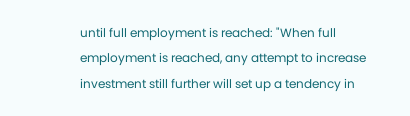until full employment is reached: "When full employment is reached, any attempt to increase investment still further will set up a tendency in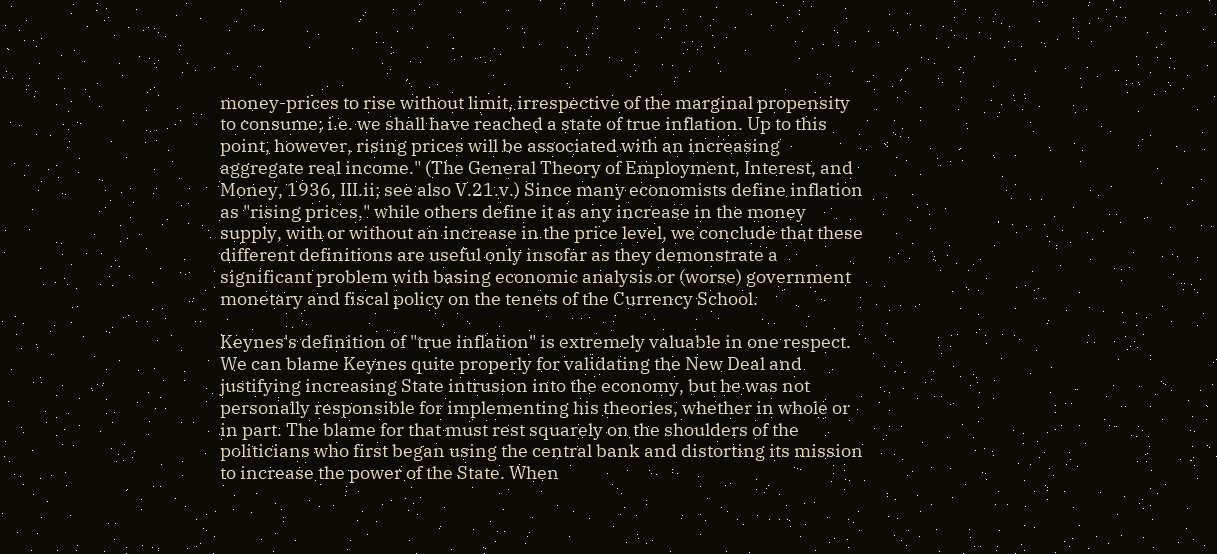money-prices to rise without limit, irrespective of the marginal propensity to consume; i.e. we shall have reached a state of true inflation. Up to this point, however, rising prices will be associated with an increasing aggregate real income." (The General Theory of Employment, Interest, and Money, 1936, III.ii; see also V.21.v.) Since many economists define inflation as "rising prices," while others define it as any increase in the money supply, with or without an increase in the price level, we conclude that these different definitions are useful only insofar as they demonstrate a significant problem with basing economic analysis or (worse) government monetary and fiscal policy on the tenets of the Currency School.

Keynes's definition of "true inflation" is extremely valuable in one respect. We can blame Keynes quite properly for validating the New Deal and justifying increasing State intrusion into the economy, but he was not personally responsible for implementing his theories, whether in whole or in part. The blame for that must rest squarely on the shoulders of the politicians who first began using the central bank and distorting its mission to increase the power of the State. When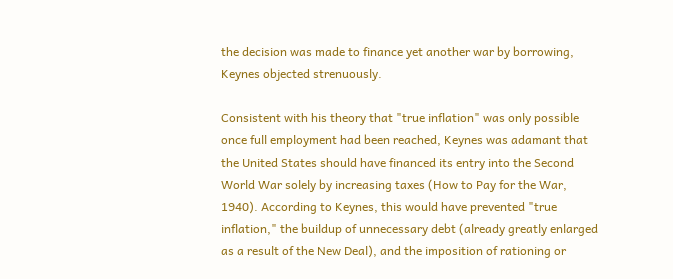the decision was made to finance yet another war by borrowing, Keynes objected strenuously.

Consistent with his theory that "true inflation" was only possible once full employment had been reached, Keynes was adamant that the United States should have financed its entry into the Second World War solely by increasing taxes (How to Pay for the War, 1940). According to Keynes, this would have prevented "true inflation," the buildup of unnecessary debt (already greatly enlarged as a result of the New Deal), and the imposition of rationing or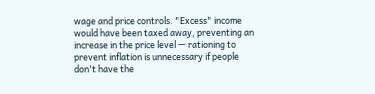wage and price controls. "Excess" income would have been taxed away, preventing an increase in the price level — rationing to prevent inflation is unnecessary if people don't have the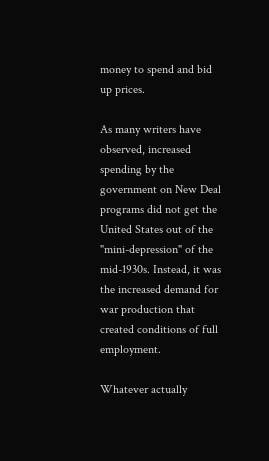money to spend and bid up prices.

As many writers have observed, increased spending by the government on New Deal programs did not get the United States out of the "mini-depression" of the mid-1930s. Instead, it was the increased demand for war production that created conditions of full employment.

Whatever actually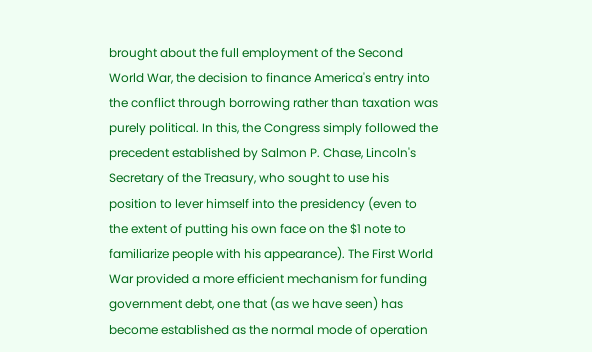brought about the full employment of the Second World War, the decision to finance America's entry into the conflict through borrowing rather than taxation was purely political. In this, the Congress simply followed the precedent established by Salmon P. Chase, Lincoln's Secretary of the Treasury, who sought to use his position to lever himself into the presidency (even to the extent of putting his own face on the $1 note to familiarize people with his appearance). The First World War provided a more efficient mechanism for funding government debt, one that (as we have seen) has become established as the normal mode of operation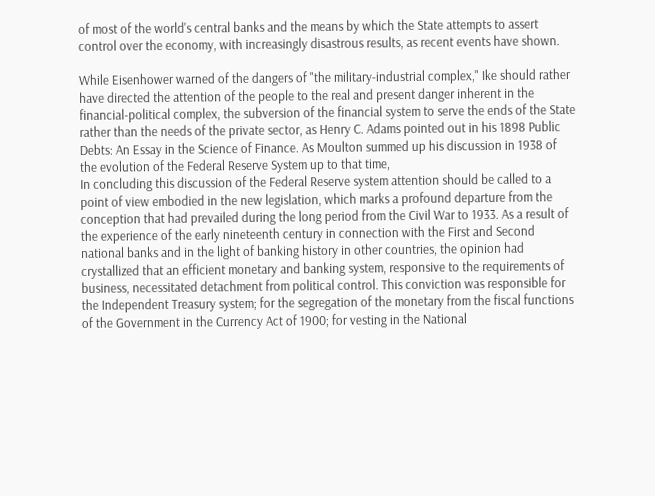of most of the world's central banks and the means by which the State attempts to assert control over the economy, with increasingly disastrous results, as recent events have shown.

While Eisenhower warned of the dangers of "the military-industrial complex," Ike should rather have directed the attention of the people to the real and present danger inherent in the financial-political complex, the subversion of the financial system to serve the ends of the State rather than the needs of the private sector, as Henry C. Adams pointed out in his 1898 Public Debts: An Essay in the Science of Finance. As Moulton summed up his discussion in 1938 of the evolution of the Federal Reserve System up to that time,
In concluding this discussion of the Federal Reserve system attention should be called to a point of view embodied in the new legislation, which marks a profound departure from the conception that had prevailed during the long period from the Civil War to 1933. As a result of the experience of the early nineteenth century in connection with the First and Second national banks and in the light of banking history in other countries, the opinion had crystallized that an efficient monetary and banking system, responsive to the requirements of business, necessitated detachment from political control. This conviction was responsible for the Independent Treasury system; for the segregation of the monetary from the fiscal functions of the Government in the Currency Act of 1900; for vesting in the National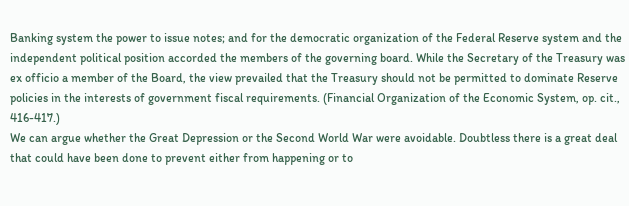Banking system the power to issue notes; and for the democratic organization of the Federal Reserve system and the independent political position accorded the members of the governing board. While the Secretary of the Treasury was ex officio a member of the Board, the view prevailed that the Treasury should not be permitted to dominate Reserve policies in the interests of government fiscal requirements. (Financial Organization of the Economic System, op. cit., 416-417.)
We can argue whether the Great Depression or the Second World War were avoidable. Doubtless there is a great deal that could have been done to prevent either from happening or to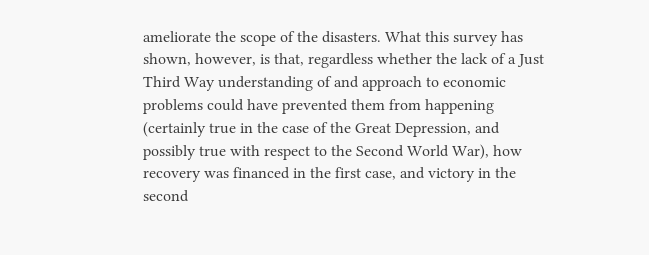ameliorate the scope of the disasters. What this survey has shown, however, is that, regardless whether the lack of a Just Third Way understanding of and approach to economic problems could have prevented them from happening (certainly true in the case of the Great Depression, and possibly true with respect to the Second World War), how recovery was financed in the first case, and victory in the second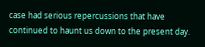case had serious repercussions that have continued to haunt us down to the present day.